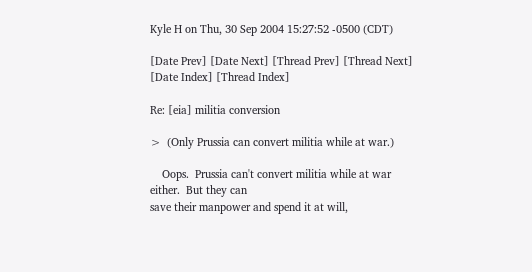Kyle H on Thu, 30 Sep 2004 15:27:52 -0500 (CDT)

[Date Prev] [Date Next] [Thread Prev] [Thread Next] [Date Index] [Thread Index]

Re: [eia] militia conversion

>  (Only Prussia can convert militia while at war.)

    Oops.  Prussia can't convert militia while at war either.  But they can
save their manpower and spend it at will,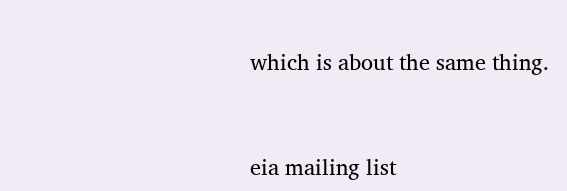which is about the same thing.


eia mailing list